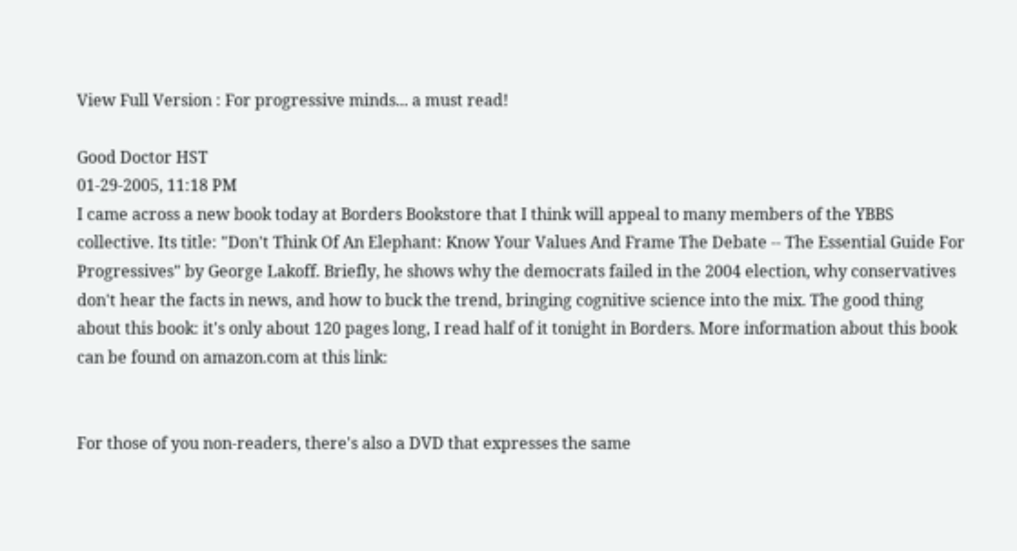View Full Version : For progressive minds... a must read!

Good Doctor HST
01-29-2005, 11:18 PM
I came across a new book today at Borders Bookstore that I think will appeal to many members of the YBBS collective. Its title: "Don't Think Of An Elephant: Know Your Values And Frame The Debate -- The Essential Guide For Progressives" by George Lakoff. Briefly, he shows why the democrats failed in the 2004 election, why conservatives don't hear the facts in news, and how to buck the trend, bringing cognitive science into the mix. The good thing about this book: it's only about 120 pages long, I read half of it tonight in Borders. More information about this book can be found on amazon.com at this link:


For those of you non-readers, there's also a DVD that expresses the same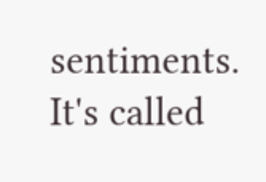sentiments. It's called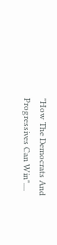"How The Democrats And Progressives Can Win"....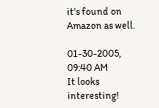it's found on Amazon as well.

01-30-2005, 09:40 AM
It looks interesting!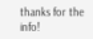thanks for the info!